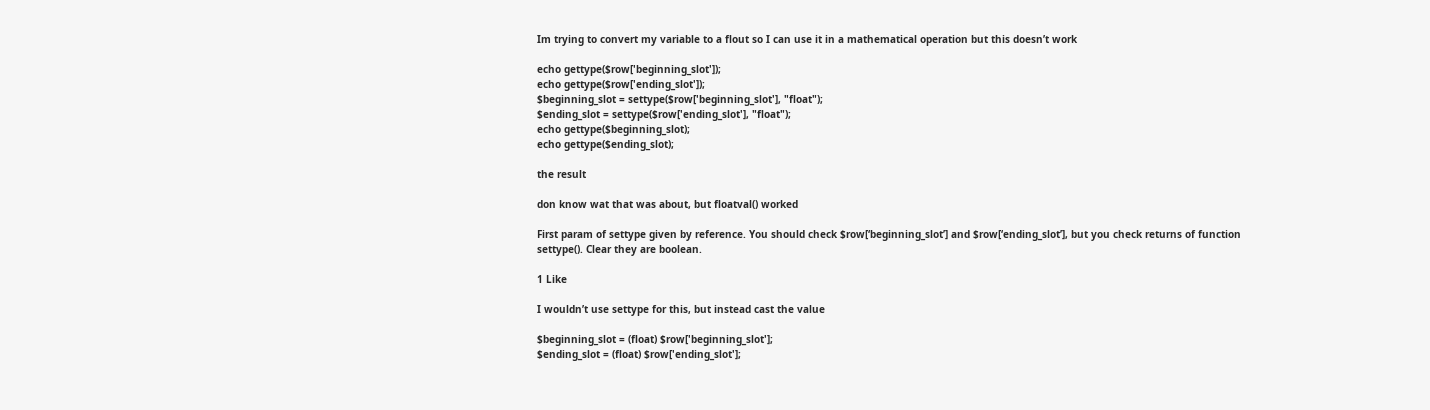Im trying to convert my variable to a flout so I can use it in a mathematical operation but this doesn’t work

echo gettype($row['beginning_slot']);
echo gettype($row['ending_slot']);
$beginning_slot = settype($row['beginning_slot'], "float");
$ending_slot = settype($row['ending_slot'], "float");
echo gettype($beginning_slot);
echo gettype($ending_slot);

the result

don know wat that was about, but floatval() worked

First param of settype given by reference. You should check $row[‘beginning_slot’] and $row[‘ending_slot’], but you check returns of function settype(). Clear they are boolean.

1 Like

I wouldn’t use settype for this, but instead cast the value

$beginning_slot = (float) $row['beginning_slot'];
$ending_slot = (float) $row['ending_slot'];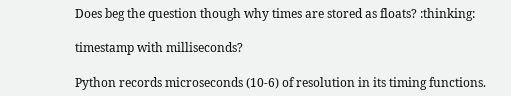Does beg the question though why times are stored as floats? :thinking:

timestamp with milliseconds?

Python records microseconds (10-6) of resolution in its timing functions.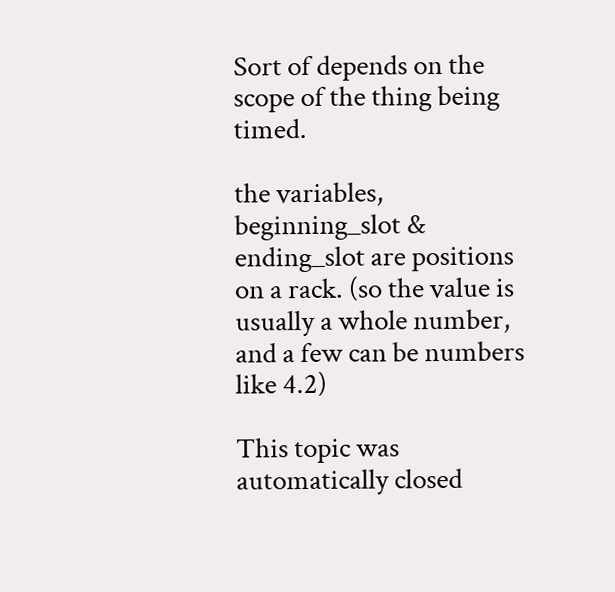Sort of depends on the scope of the thing being timed.

the variables, beginning_slot & ending_slot are positions on a rack. (so the value is usually a whole number, and a few can be numbers like 4.2)

This topic was automatically closed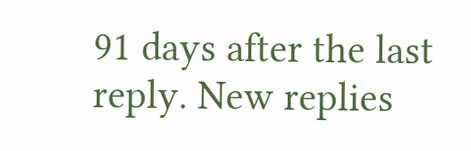91 days after the last reply. New replies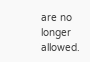are no longer allowed.